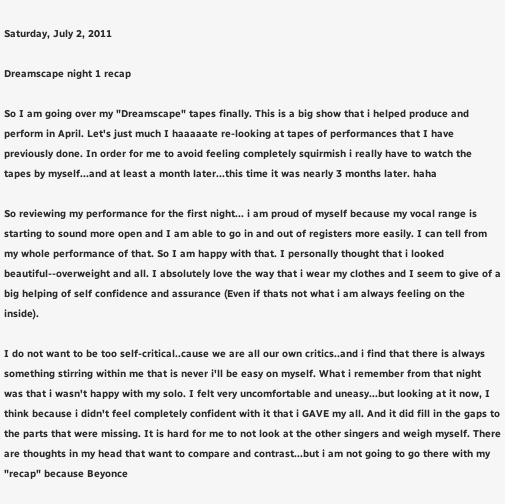Saturday, July 2, 2011

Dreamscape night 1 recap

So I am going over my "Dreamscape" tapes finally. This is a big show that i helped produce and perform in April. Let's just much I haaaaate re-looking at tapes of performances that I have previously done. In order for me to avoid feeling completely squirmish i really have to watch the tapes by myself...and at least a month later...this time it was nearly 3 months later. haha

So reviewing my performance for the first night... i am proud of myself because my vocal range is starting to sound more open and I am able to go in and out of registers more easily. I can tell from my whole performance of that. So I am happy with that. I personally thought that i looked beautiful--overweight and all. I absolutely love the way that i wear my clothes and I seem to give of a big helping of self confidence and assurance (Even if thats not what i am always feeling on the inside).

I do not want to be too self-critical..cause we are all our own critics..and i find that there is always something stirring within me that is never i'll be easy on myself. What i remember from that night was that i wasn't happy with my solo. I felt very uncomfortable and uneasy...but looking at it now, I think because i didn't feel completely confident with it that i GAVE my all. And it did fill in the gaps to the parts that were missing. It is hard for me to not look at the other singers and weigh myself. There are thoughts in my head that want to compare and contrast...but i am not going to go there with my "recap" because Beyonce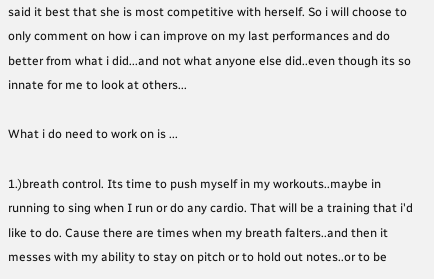said it best that she is most competitive with herself. So i will choose to only comment on how i can improve on my last performances and do better from what i did...and not what anyone else did..even though its so innate for me to look at others...

What i do need to work on is ...

1.)breath control. Its time to push myself in my workouts..maybe in running to sing when I run or do any cardio. That will be a training that i'd like to do. Cause there are times when my breath falters..and then it messes with my ability to stay on pitch or to hold out notes..or to be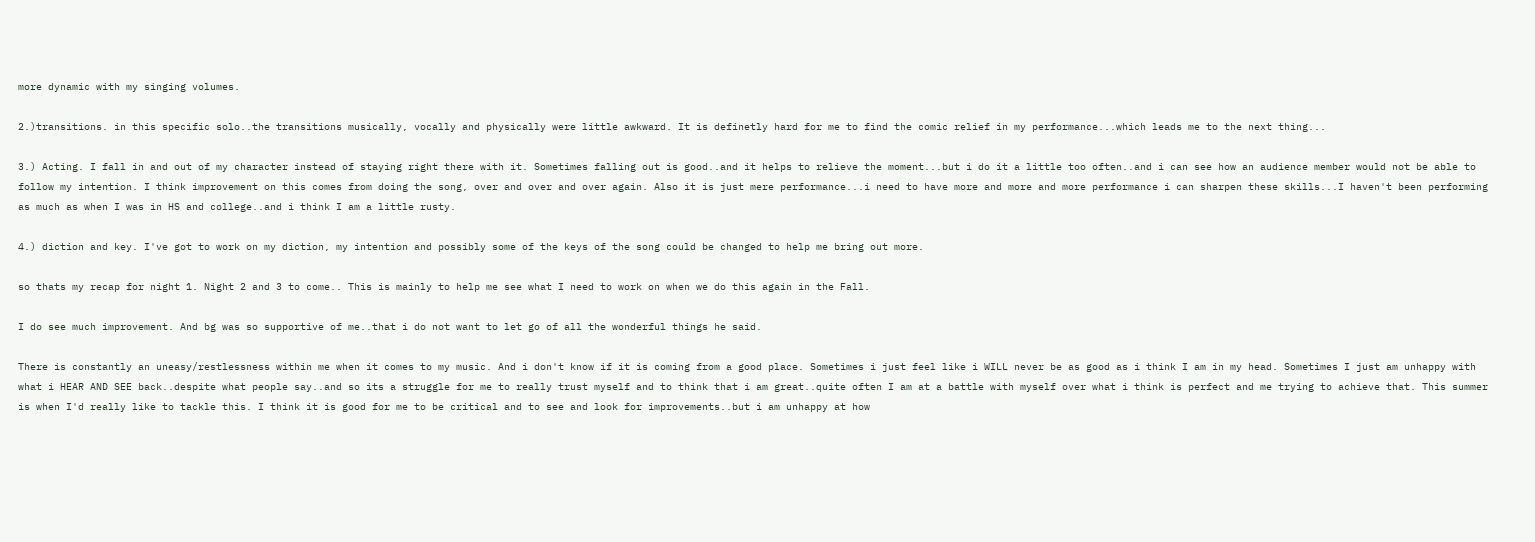more dynamic with my singing volumes.

2.)transitions. in this specific solo..the transitions musically, vocally and physically were little awkward. It is definetly hard for me to find the comic relief in my performance...which leads me to the next thing...

3.) Acting. I fall in and out of my character instead of staying right there with it. Sometimes falling out is good..and it helps to relieve the moment...but i do it a little too often..and i can see how an audience member would not be able to follow my intention. I think improvement on this comes from doing the song, over and over and over again. Also it is just mere performance...i need to have more and more and more performance i can sharpen these skills...I haven't been performing as much as when I was in HS and college..and i think I am a little rusty.

4.) diction and key. I've got to work on my diction, my intention and possibly some of the keys of the song could be changed to help me bring out more.

so thats my recap for night 1. Night 2 and 3 to come.. This is mainly to help me see what I need to work on when we do this again in the Fall.

I do see much improvement. And bg was so supportive of me..that i do not want to let go of all the wonderful things he said.

There is constantly an uneasy/restlessness within me when it comes to my music. And i don't know if it is coming from a good place. Sometimes i just feel like i WILL never be as good as i think I am in my head. Sometimes I just am unhappy with what i HEAR AND SEE back..despite what people say..and so its a struggle for me to really trust myself and to think that i am great..quite often I am at a battle with myself over what i think is perfect and me trying to achieve that. This summer is when I'd really like to tackle this. I think it is good for me to be critical and to see and look for improvements..but i am unhappy at how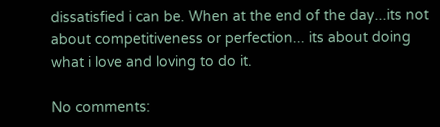dissatisfied i can be. When at the end of the day...its not about competitiveness or perfection... its about doing what i love and loving to do it.

No comments: